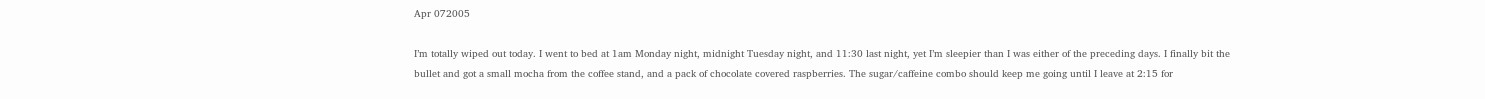Apr 072005

I’m totally wiped out today. I went to bed at 1am Monday night, midnight Tuesday night, and 11:30 last night, yet I’m sleepier than I was either of the preceding days. I finally bit the bullet and got a small mocha from the coffee stand, and a pack of chocolate covered raspberries. The sugar/caffeine combo should keep me going until I leave at 2:15 for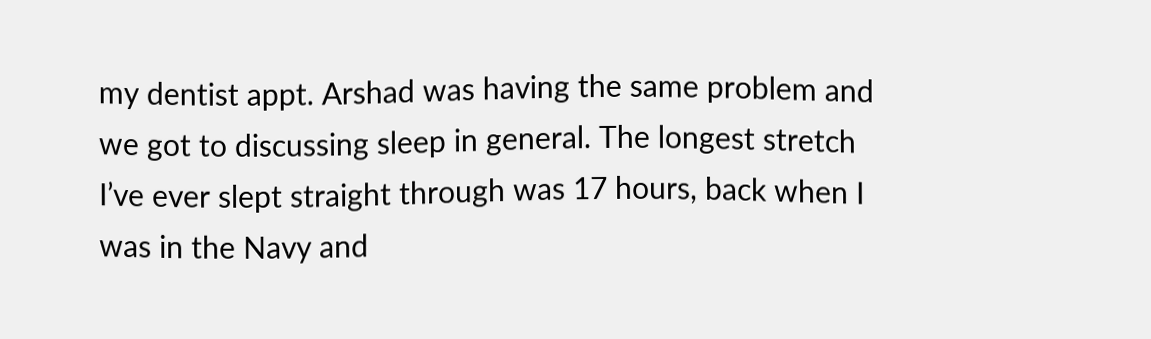my dentist appt. Arshad was having the same problem and we got to discussing sleep in general. The longest stretch I’ve ever slept straight through was 17 hours, back when I was in the Navy and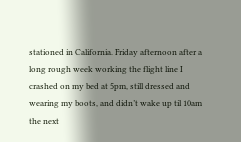stationed in California. Friday afternoon after a long rough week working the flight line I crashed on my bed at 5pm, still dressed and wearing my boots, and didn’t wake up til 10am the next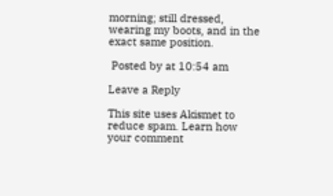morning; still dressed, wearing my boots, and in the exact same position.

 Posted by at 10:54 am

Leave a Reply

This site uses Akismet to reduce spam. Learn how your comment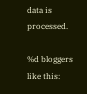data is processed.

%d bloggers like this: